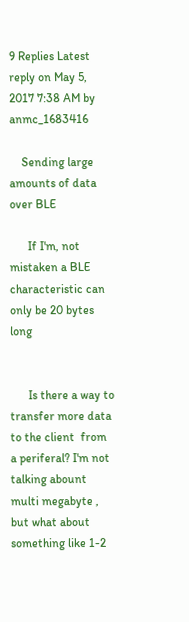9 Replies Latest reply on May 5, 2017 7:38 AM by anmc_1683416

    Sending large amounts of data over BLE

      If I'm, not mistaken a BLE characteristic can only be 20 bytes long


      Is there a way to transfer more data to the client  from a periferal? I'm not talking abount multi megabyte , but what about something like 1-2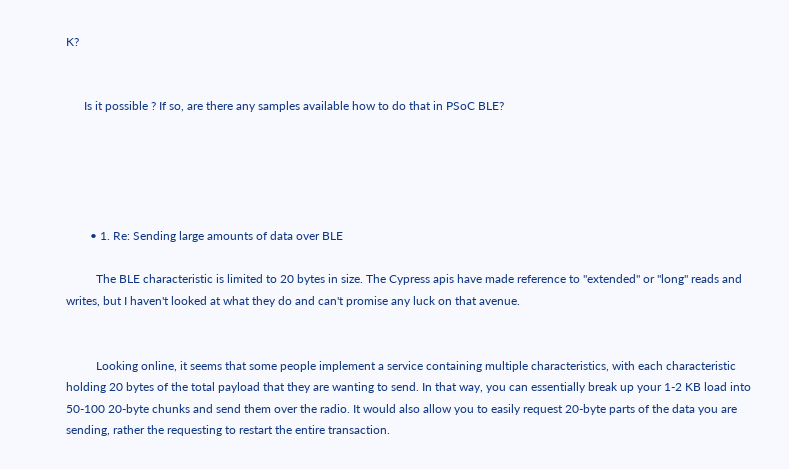K?


      Is it possible ? If so, are there any samples available how to do that in PSoC BLE?





        • 1. Re: Sending large amounts of data over BLE

          The BLE characteristic is limited to 20 bytes in size. The Cypress apis have made reference to "extended" or "long" reads and writes, but I haven't looked at what they do and can't promise any luck on that avenue.


          Looking online, it seems that some people implement a service containing multiple characteristics, with each characteristic holding 20 bytes of the total payload that they are wanting to send. In that way, you can essentially break up your 1-2 KB load into 50-100 20-byte chunks and send them over the radio. It would also allow you to easily request 20-byte parts of the data you are sending, rather the requesting to restart the entire transaction.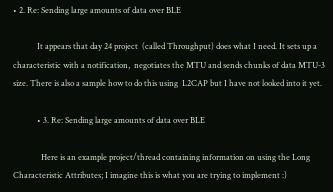• 2. Re: Sending large amounts of data over BLE

            It appears that day 24 project  (called Throughput) does what I need. It sets up a characteristic with a notification,  negotiates the MTU and sends chunks of data MTU-3 size. There is also a sample how to do this using  L2CAP but I have not looked into it yet.

            • 3. Re: Sending large amounts of data over BLE

              Here is an example project/thread containing information on using the Long Characteristic Attributes; I imagine this is what you are trying to implement :)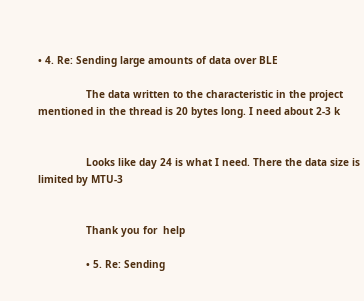• 4. Re: Sending large amounts of data over BLE

                The data written to the characteristic in the project mentioned in the thread is 20 bytes long. I need about 2-3 k


                Looks like day 24 is what I need. There the data size is limited by MTU-3


                Thank you for  help

                • 5. Re: Sending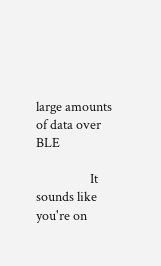large amounts of data over BLE

                  It sounds like you're on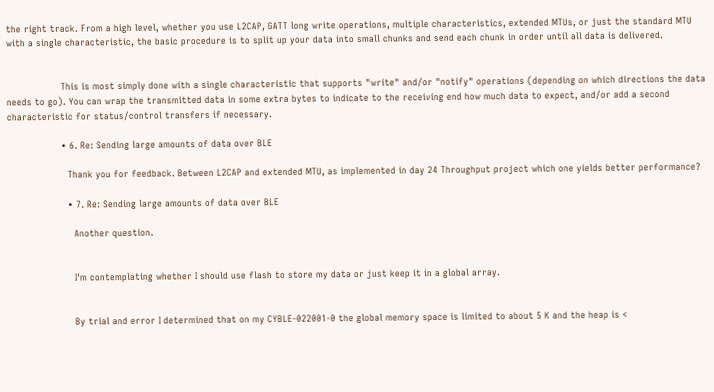the right track. From a high level, whether you use L2CAP, GATT long write operations, multiple characteristics, extended MTUs, or just the standard MTU with a single characteristic, the basic procedure is to split up your data into small chunks and send each chunk in order until all data is delivered.


                  This is most simply done with a single characteristic that supports "write" and/or "notify" operations (depending on which directions the data needs to go). You can wrap the transmitted data in some extra bytes to indicate to the receiving end how much data to expect, and/or add a second characteristic for status/control transfers if necessary.

                  • 6. Re: Sending large amounts of data over BLE

                    Thank you for feedback. Between L2CAP and extended MTU, as implemented in day 24 Throughput project which one yields better performance?

                    • 7. Re: Sending large amounts of data over BLE

                      Another question.


                      I'm contemplating whether I should use flash to store my data or just keep it in a global array.


                      By trial and error I determined that on my CYBLE-022001-0 the global memory space is limited to about 5 K and the heap is <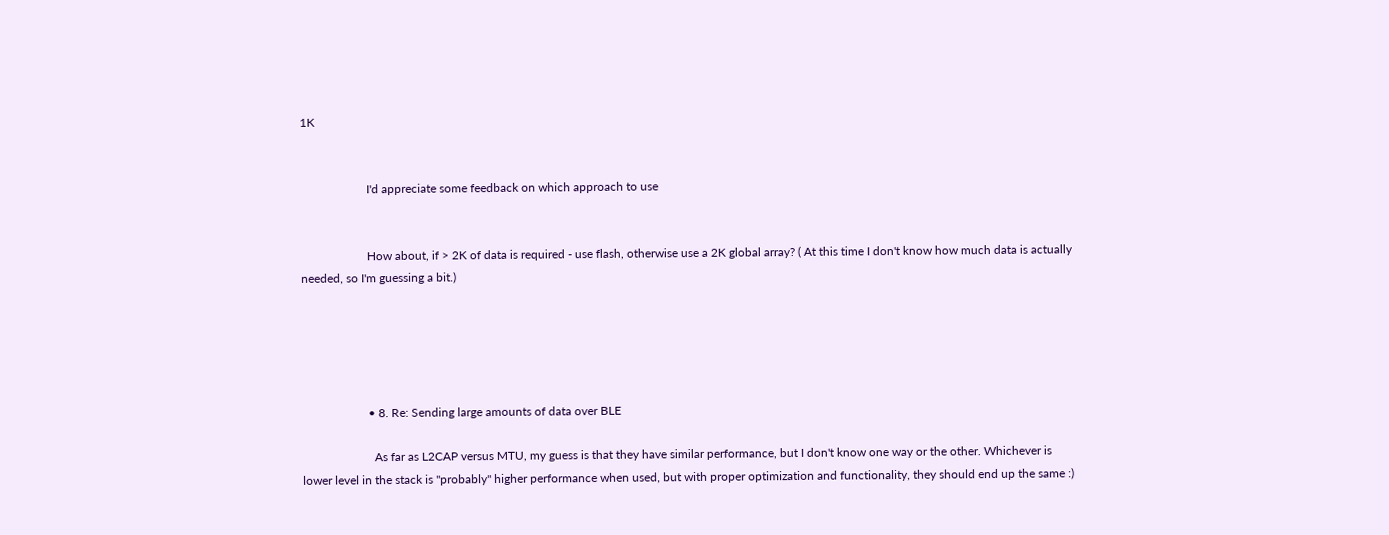1K


                      I'd appreciate some feedback on which approach to use


                      How about, if > 2K of data is required - use flash, otherwise use a 2K global array? ( At this time I don't know how much data is actually needed, so I'm guessing a bit.)





                      • 8. Re: Sending large amounts of data over BLE

                        As far as L2CAP versus MTU, my guess is that they have similar performance, but I don't know one way or the other. Whichever is lower level in the stack is "probably" higher performance when used, but with proper optimization and functionality, they should end up the same :)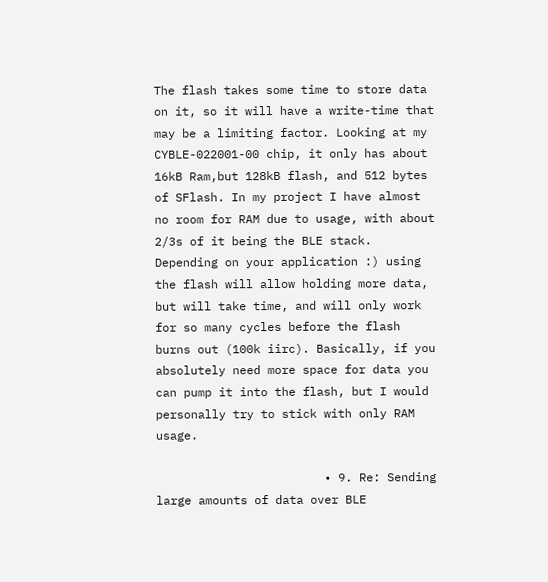The flash takes some time to store data on it, so it will have a write-time that may be a limiting factor. Looking at my CYBLE-022001-00 chip, it only has about 16kB Ram,but 128kB flash, and 512 bytes of SFlash. In my project I have almost no room for RAM due to usage, with about 2/3s of it being the BLE stack. Depending on your application :) using the flash will allow holding more data, but will take time, and will only work for so many cycles before the flash burns out (100k iirc). Basically, if you absolutely need more space for data you can pump it into the flash, but I would personally try to stick with only RAM usage.

                        • 9. Re: Sending large amounts of data over BLE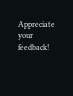Appreciate your feedback!